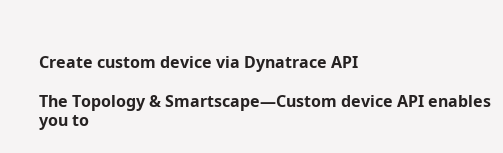Create custom device via Dynatrace API

The Topology & Smartscape—Custom device API enables you to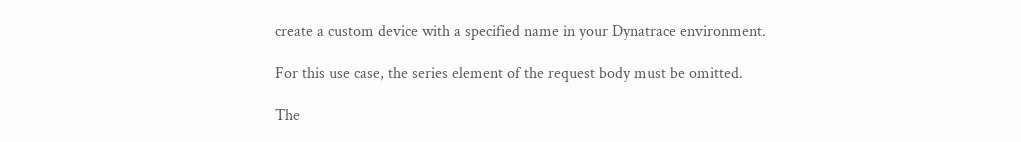create a custom device with a specified name in your Dynatrace environment.

For this use case, the series element of the request body must be omitted.

The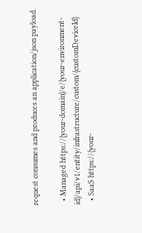request consumes and produces an application/json payload.

  • Managed https://{your-domain}/e/{your-environment-id}/api/v1/entity/infrastructure/custom/{customDeviceId}
  • SaaS https://{your-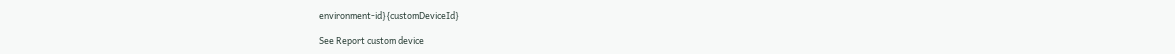environment-id}{customDeviceId}

See Report custom device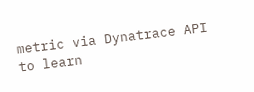metric via Dynatrace API to learn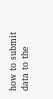how to submit data to the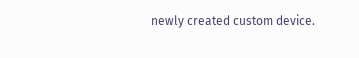newly created custom device.